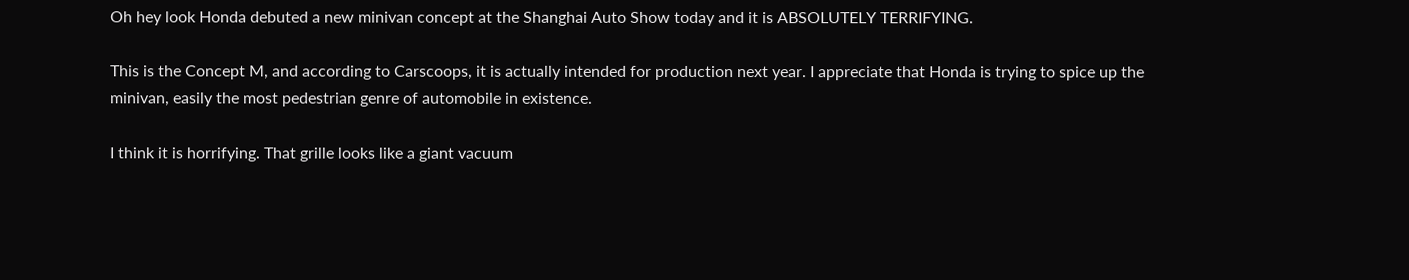Oh hey look Honda debuted a new minivan concept at the Shanghai Auto Show today and it is ABSOLUTELY TERRIFYING.

This is the Concept M, and according to Carscoops, it is actually intended for production next year. I appreciate that Honda is trying to spice up the minivan, easily the most pedestrian genre of automobile in existence.

I think it is horrifying. That grille looks like a giant vacuum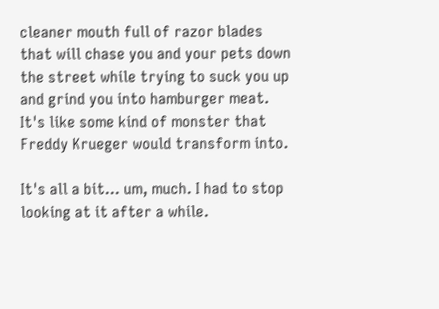cleaner mouth full of razor blades that will chase you and your pets down the street while trying to suck you up and grind you into hamburger meat. It's like some kind of monster that Freddy Krueger would transform into.

It's all a bit... um, much. I had to stop looking at it after a while.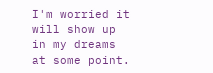I'm worried it will show up in my dreams at some point.